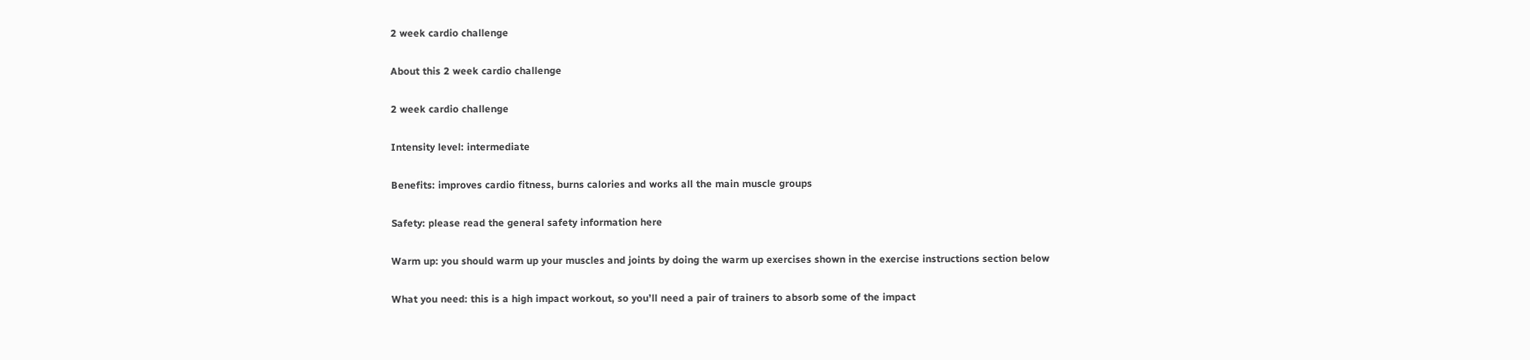2 week cardio challenge

About this 2 week cardio challenge

2 week cardio challenge

Intensity level: intermediate

Benefits: improves cardio fitness, burns calories and works all the main muscle groups

Safety: please read the general safety information here

Warm up: you should warm up your muscles and joints by doing the warm up exercises shown in the exercise instructions section below

What you need: this is a high impact workout, so you’ll need a pair of trainers to absorb some of the impact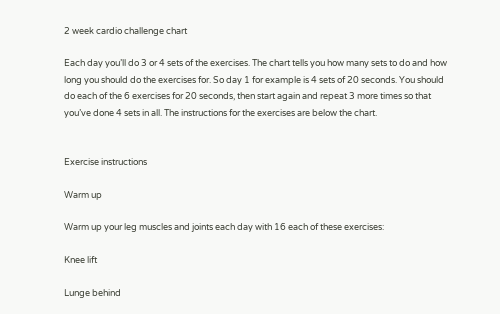2 week cardio challenge chart

Each day you’ll do 3 or 4 sets of the exercises. The chart tells you how many sets to do and how long you should do the exercises for. So day 1 for example is 4 sets of 20 seconds. You should do each of the 6 exercises for 20 seconds, then start again and repeat 3 more times so that you’ve done 4 sets in all. The instructions for the exercises are below the chart.


Exercise instructions

Warm up

Warm up your leg muscles and joints each day with 16 each of these exercises:

Knee lift

Lunge behind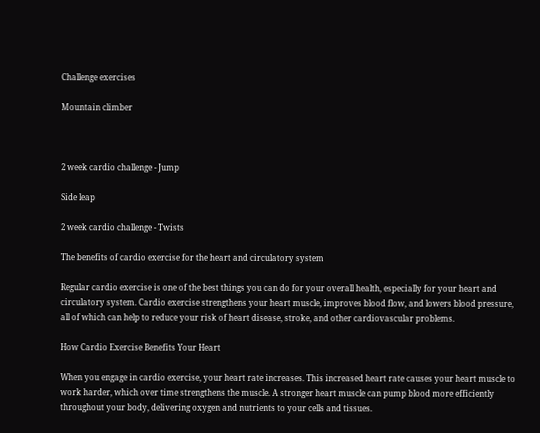Challenge exercises

Mountain climber



2 week cardio challenge - Jump

Side leap

2 week cardio challenge - Twists

The benefits of cardio exercise for the heart and circulatory system

Regular cardio exercise is one of the best things you can do for your overall health, especially for your heart and circulatory system. Cardio exercise strengthens your heart muscle, improves blood flow, and lowers blood pressure, all of which can help to reduce your risk of heart disease, stroke, and other cardiovascular problems.

How Cardio Exercise Benefits Your Heart

When you engage in cardio exercise, your heart rate increases. This increased heart rate causes your heart muscle to work harder, which over time strengthens the muscle. A stronger heart muscle can pump blood more efficiently throughout your body, delivering oxygen and nutrients to your cells and tissues.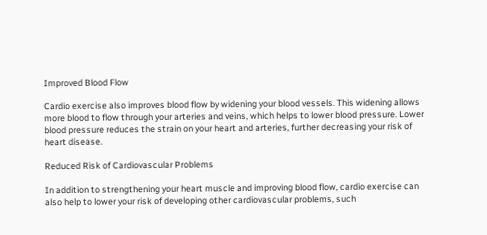Improved Blood Flow

Cardio exercise also improves blood flow by widening your blood vessels. This widening allows more blood to flow through your arteries and veins, which helps to lower blood pressure. Lower blood pressure reduces the strain on your heart and arteries, further decreasing your risk of heart disease.

Reduced Risk of Cardiovascular Problems

In addition to strengthening your heart muscle and improving blood flow, cardio exercise can also help to lower your risk of developing other cardiovascular problems, such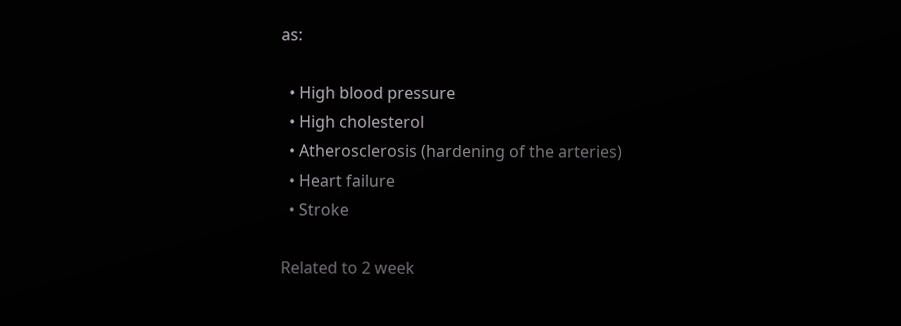as:

  • High blood pressure
  • High cholesterol
  • Atherosclerosis (hardening of the arteries)
  • Heart failure
  • Stroke

Related to 2 week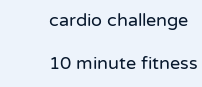cardio challenge

10 minute fitness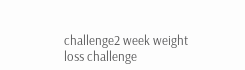challenge2 week weight loss challenge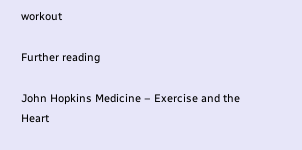workout

Further reading

John Hopkins Medicine – Exercise and the Heart